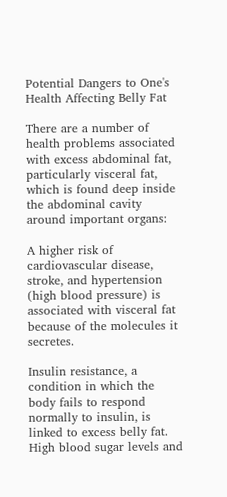Potential Dangers to One's Health Affecting Belly Fat

There are a number of health problems associated with excess abdominal fat, particularly visceral fat, which is found deep inside the abdominal cavity around important organs:

A higher risk of cardiovascular disease, stroke, and hypertension (high blood pressure) is associated with visceral fat because of the molecules it secretes.

Insulin resistance, a condition in which the body fails to respond normally to insulin, is linked to excess belly fat. High blood sugar levels and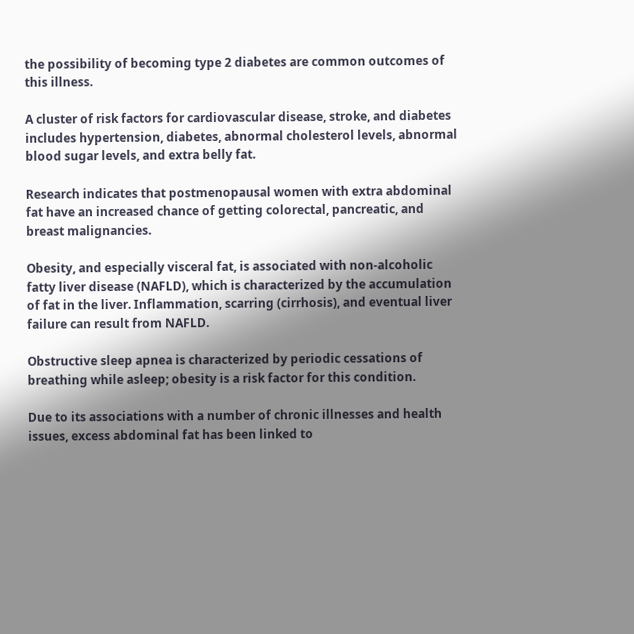the possibility of becoming type 2 diabetes are common outcomes of this illness.

A cluster of risk factors for cardiovascular disease, stroke, and diabetes includes hypertension, diabetes, abnormal cholesterol levels, abnormal blood sugar levels, and extra belly fat.

Research indicates that postmenopausal women with extra abdominal fat have an increased chance of getting colorectal, pancreatic, and breast malignancies.

Obesity, and especially visceral fat, is associated with non-alcoholic fatty liver disease (NAFLD), which is characterized by the accumulation of fat in the liver. Inflammation, scarring (cirrhosis), and eventual liver failure can result from NAFLD.

Obstructive sleep apnea is characterized by periodic cessations of breathing while asleep; obesity is a risk factor for this condition.

Due to its associations with a number of chronic illnesses and health issues, excess abdominal fat has been linked to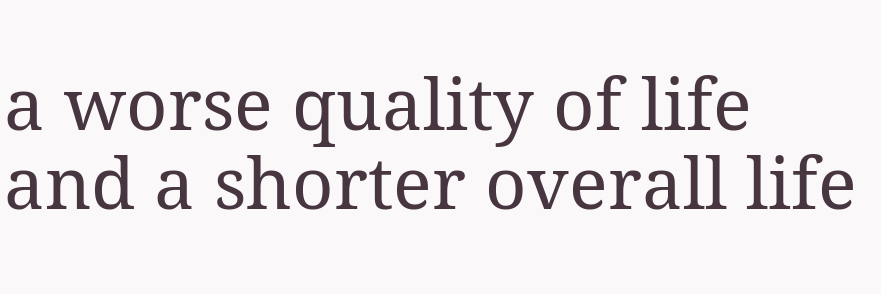a worse quality of life and a shorter overall life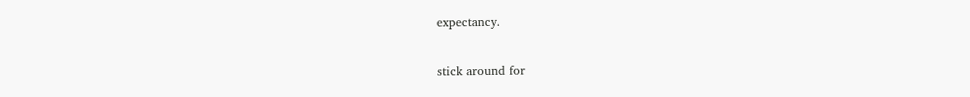expectancy.

stick around for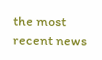the most recent news